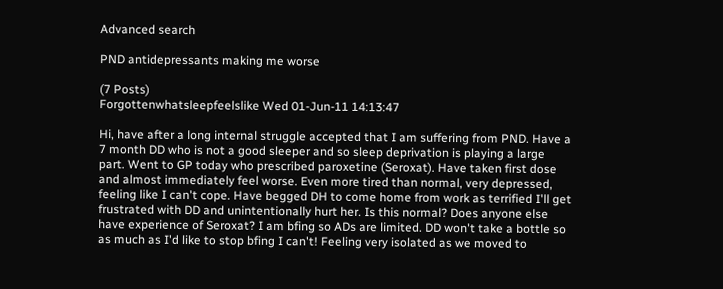Advanced search

PND antidepressants making me worse

(7 Posts)
Forgottenwhatsleepfeelslike Wed 01-Jun-11 14:13:47

Hi, have after a long internal struggle accepted that I am suffering from PND. Have a 7 month DD who is not a good sleeper and so sleep deprivation is playing a large part. Went to GP today who prescribed paroxetine (Seroxat). Have taken first dose and almost immediately feel worse. Even more tired than normal, very depressed, feeling like I can't cope. Have begged DH to come home from work as terrified I'll get frustrated with DD and unintentionally hurt her. Is this normal? Does anyone else have experience of Seroxat? I am bfing so ADs are limited. DD won't take a bottle so as much as I'd like to stop bfing I can't! Feeling very isolated as we moved to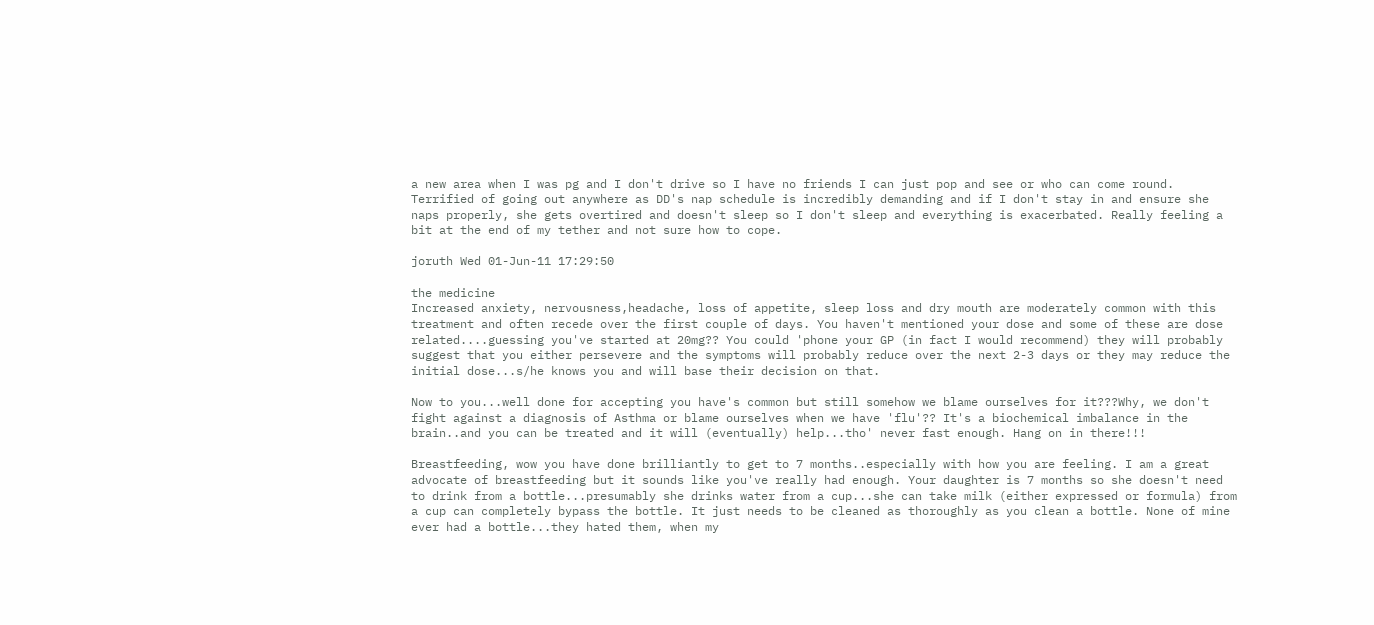a new area when I was pg and I don't drive so I have no friends I can just pop and see or who can come round. Terrified of going out anywhere as DD's nap schedule is incredibly demanding and if I don't stay in and ensure she naps properly, she gets overtired and doesn't sleep so I don't sleep and everything is exacerbated. Really feeling a bit at the end of my tether and not sure how to cope.

joruth Wed 01-Jun-11 17:29:50

the medicine
Increased anxiety, nervousness,headache, loss of appetite, sleep loss and dry mouth are moderately common with this treatment and often recede over the first couple of days. You haven't mentioned your dose and some of these are dose related....guessing you've started at 20mg?? You could 'phone your GP (in fact I would recommend) they will probably suggest that you either persevere and the symptoms will probably reduce over the next 2-3 days or they may reduce the initial dose...s/he knows you and will base their decision on that.

Now to you...well done for accepting you have's common but still somehow we blame ourselves for it???Why, we don't fight against a diagnosis of Asthma or blame ourselves when we have 'flu'?? It's a biochemical imbalance in the brain..and you can be treated and it will (eventually) help...tho' never fast enough. Hang on in there!!!

Breastfeeding, wow you have done brilliantly to get to 7 months..especially with how you are feeling. I am a great advocate of breastfeeding but it sounds like you've really had enough. Your daughter is 7 months so she doesn't need to drink from a bottle...presumably she drinks water from a cup...she can take milk (either expressed or formula) from a cup can completely bypass the bottle. It just needs to be cleaned as thoroughly as you clean a bottle. None of mine ever had a bottle...they hated them, when my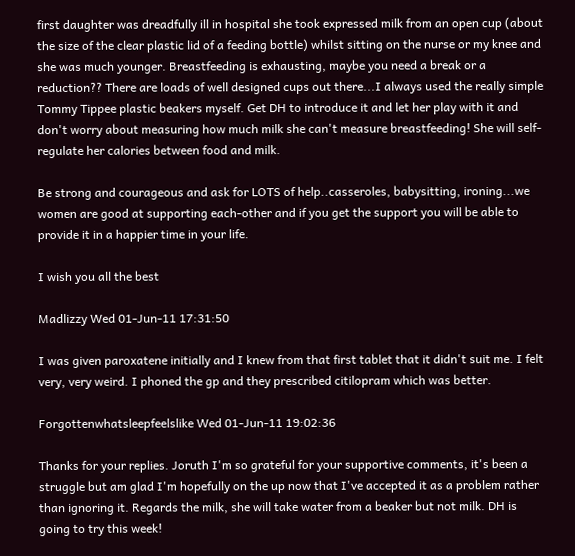first daughter was dreadfully ill in hospital she took expressed milk from an open cup (about the size of the clear plastic lid of a feeding bottle) whilst sitting on the nurse or my knee and she was much younger. Breastfeeding is exhausting, maybe you need a break or a reduction?? There are loads of well designed cups out there...I always used the really simple Tommy Tippee plastic beakers myself. Get DH to introduce it and let her play with it and don't worry about measuring how much milk she can't measure breastfeeding! She will self-regulate her calories between food and milk.

Be strong and courageous and ask for LOTS of help..casseroles, babysitting, ironing...we women are good at supporting each-other and if you get the support you will be able to provide it in a happier time in your life.

I wish you all the best

Madlizzy Wed 01-Jun-11 17:31:50

I was given paroxatene initially and I knew from that first tablet that it didn't suit me. I felt very, very weird. I phoned the gp and they prescribed citilopram which was better.

Forgottenwhatsleepfeelslike Wed 01-Jun-11 19:02:36

Thanks for your replies. Joruth I'm so grateful for your supportive comments, it's been a struggle but am glad I'm hopefully on the up now that I've accepted it as a problem rather than ignoring it. Regards the milk, she will take water from a beaker but not milk. DH is going to try this week!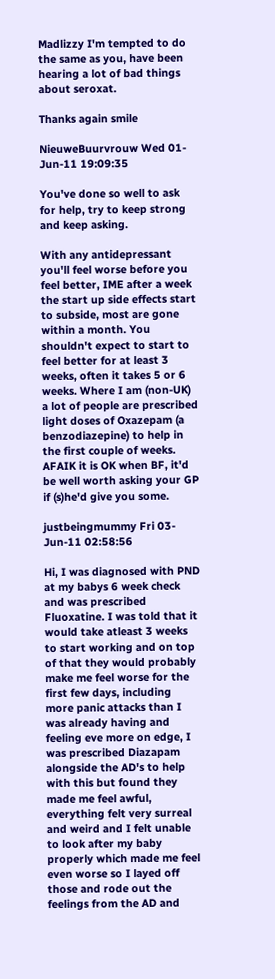Madlizzy I'm tempted to do the same as you, have been hearing a lot of bad things about seroxat.

Thanks again smile

NieuweBuurvrouw Wed 01-Jun-11 19:09:35

You've done so well to ask for help, try to keep strong and keep asking.

With any antidepressant you'll feel worse before you feel better, IME after a week the start up side effects start to subside, most are gone within a month. You shouldn't expect to start to feel better for at least 3 weeks, often it takes 5 or 6 weeks. Where I am (non-UK) a lot of people are prescribed light doses of Oxazepam (a benzodiazepine) to help in the first couple of weeks. AFAIK it is OK when BF, it'd be well worth asking your GP if (s)he'd give you some.

justbeingmummy Fri 03-Jun-11 02:58:56

Hi, I was diagnosed with PND at my babys 6 week check and was prescribed Fluoxatine. I was told that it would take atleast 3 weeks to start working and on top of that they would probably make me feel worse for the first few days, including more panic attacks than I was already having and feeling eve more on edge, I was prescribed Diazapam alongside the AD's to help with this but found they made me feel awful, everything felt very surreal and weird and I felt unable to look after my baby properly which made me feel even worse so I layed off those and rode out the feelings from the AD and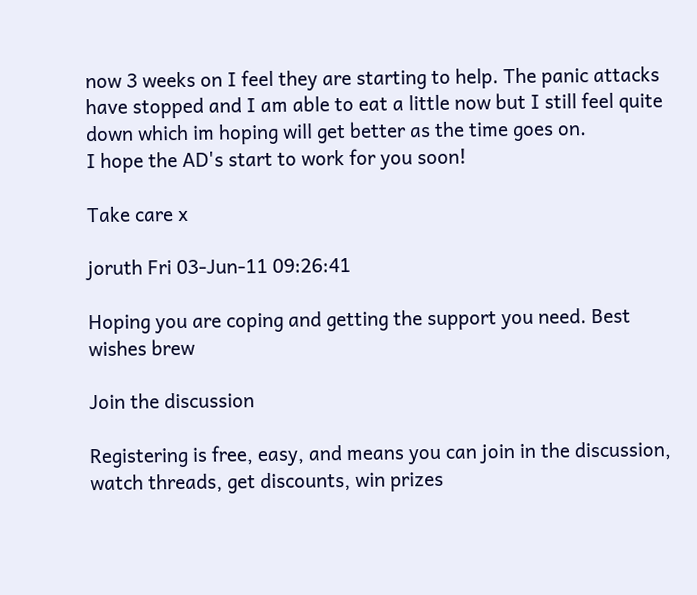now 3 weeks on I feel they are starting to help. The panic attacks have stopped and I am able to eat a little now but I still feel quite down which im hoping will get better as the time goes on.
I hope the AD's start to work for you soon!

Take care x

joruth Fri 03-Jun-11 09:26:41

Hoping you are coping and getting the support you need. Best wishes brew

Join the discussion

Registering is free, easy, and means you can join in the discussion, watch threads, get discounts, win prizes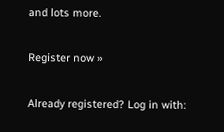and lots more.

Register now »

Already registered? Log in with: